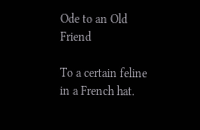Ode to an Old Friend

To a certain feline in a French hat.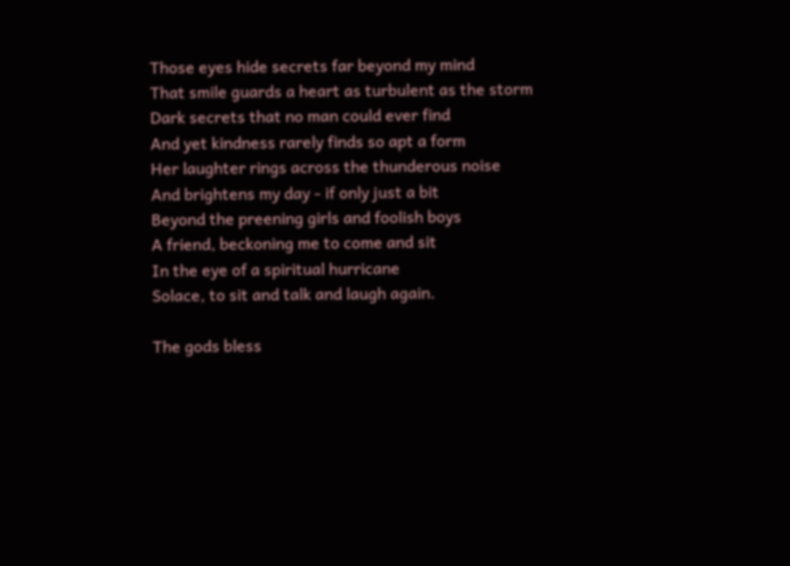Those eyes hide secrets far beyond my mind
That smile guards a heart as turbulent as the storm
Dark secrets that no man could ever find
And yet kindness rarely finds so apt a form
Her laughter rings across the thunderous noise
And brightens my day - if only just a bit
Beyond the preening girls and foolish boys
A friend, beckoning me to come and sit
In the eye of a spiritual hurricane
Solace, to sit and talk and laugh again.

The gods bless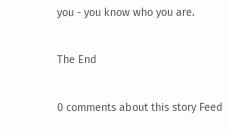you - you know who you are.

The End

0 comments about this story Feed